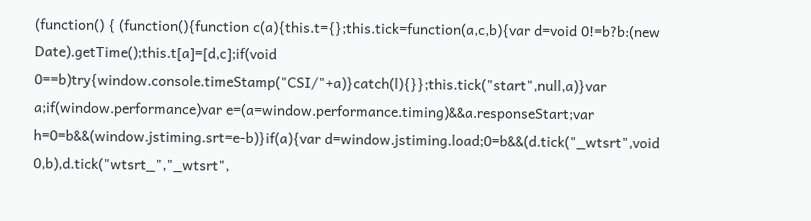(function() { (function(){function c(a){this.t={};this.tick=function(a,c,b){var d=void 0!=b?b:(new Date).getTime();this.t[a]=[d,c];if(void 0==b)try{window.console.timeStamp("CSI/"+a)}catch(l){}};this.tick("start",null,a)}var a;if(window.performance)var e=(a=window.performance.timing)&&a.responseStart;var h=0=b&&(window.jstiming.srt=e-b)}if(a){var d=window.jstiming.load;0=b&&(d.tick("_wtsrt",void 0,b),d.tick("wtsrt_","_wtsrt",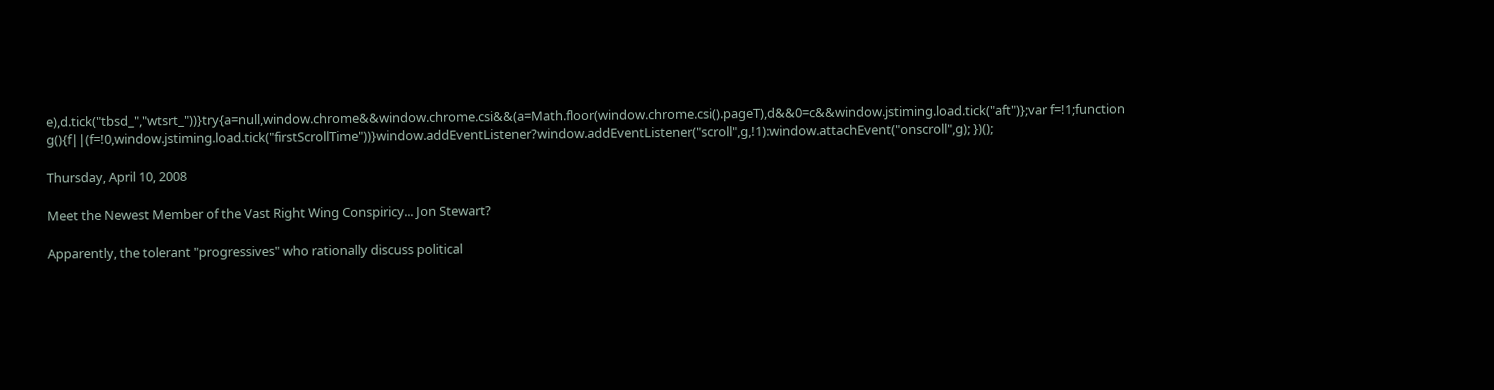e),d.tick("tbsd_","wtsrt_"))}try{a=null,window.chrome&&window.chrome.csi&&(a=Math.floor(window.chrome.csi().pageT),d&&0=c&&window.jstiming.load.tick("aft")};var f=!1;function g(){f||(f=!0,window.jstiming.load.tick("firstScrollTime"))}window.addEventListener?window.addEventListener("scroll",g,!1):window.attachEvent("onscroll",g); })();

Thursday, April 10, 2008

Meet the Newest Member of the Vast Right Wing Conspiricy... Jon Stewart?

Apparently, the tolerant "progressives" who rationally discuss political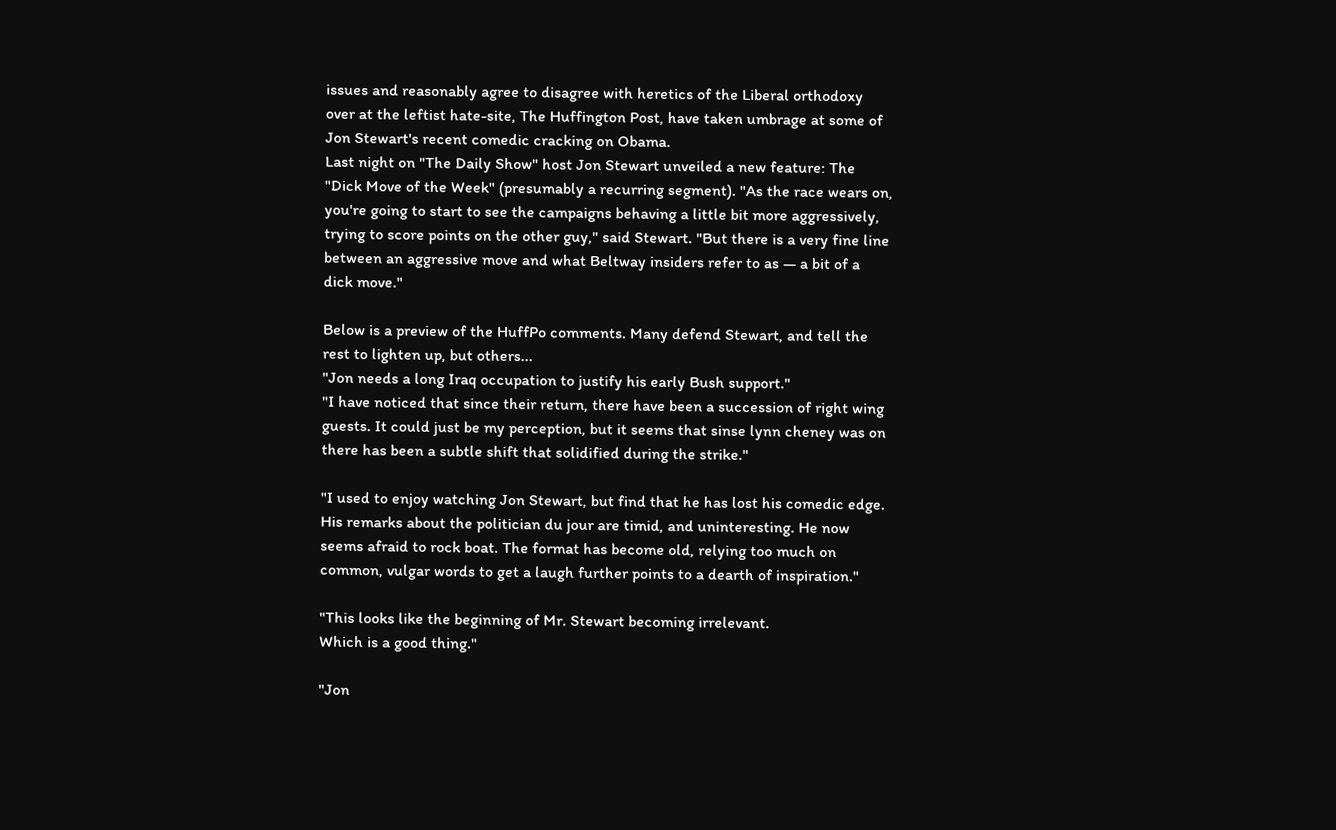issues and reasonably agree to disagree with heretics of the Liberal orthodoxy over at the leftist hate-site, The Huffington Post, have taken umbrage at some of Jon Stewart's recent comedic cracking on Obama.
Last night on "The Daily Show" host Jon Stewart unveiled a new feature: The "Dick Move of the Week" (presumably a recurring segment). "As the race wears on, you're going to start to see the campaigns behaving a little bit more aggressively, trying to score points on the other guy," said Stewart. "But there is a very fine line between an aggressive move and what Beltway insiders refer to as — a bit of a dick move."

Below is a preview of the HuffPo comments. Many defend Stewart, and tell the rest to lighten up, but others...
"Jon needs a long Iraq occupation to justify his early Bush support."
"I have noticed that since their return, there have been a succession of right wing guests. It could just be my perception, but it seems that sinse lynn cheney was on there has been a subtle shift that solidified during the strike."

"I used to enjoy watching Jon Stewart, but find that he has lost his comedic edge. His remarks about the politician du jour are timid, and uninteresting. He now seems afraid to rock boat. The format has become old, relying too much on common, vulgar words to get a laugh further points to a dearth of inspiration."

"This looks like the beginning of Mr. Stewart becoming irrelevant.
Which is a good thing."

"Jon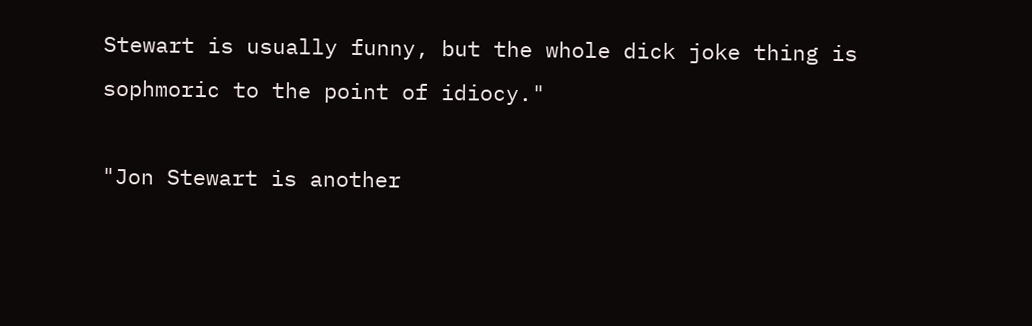Stewart is usually funny, but the whole dick joke thing is sophmoric to the point of idiocy."

"Jon Stewart is another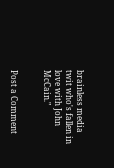brainless media twit who's fallen in love with John McCain."


Post a Comment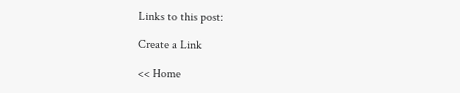Links to this post:

Create a Link

<< Home